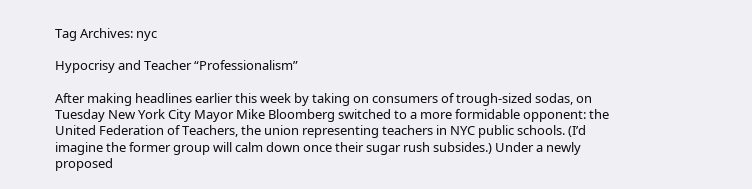Tag Archives: nyc

Hypocrisy and Teacher “Professionalism”

After making headlines earlier this week by taking on consumers of trough-sized sodas, on Tuesday New York City Mayor Mike Bloomberg switched to a more formidable opponent: the United Federation of Teachers, the union representing teachers in NYC public schools. (I’d imagine the former group will calm down once their sugar rush subsides.) Under a newly proposed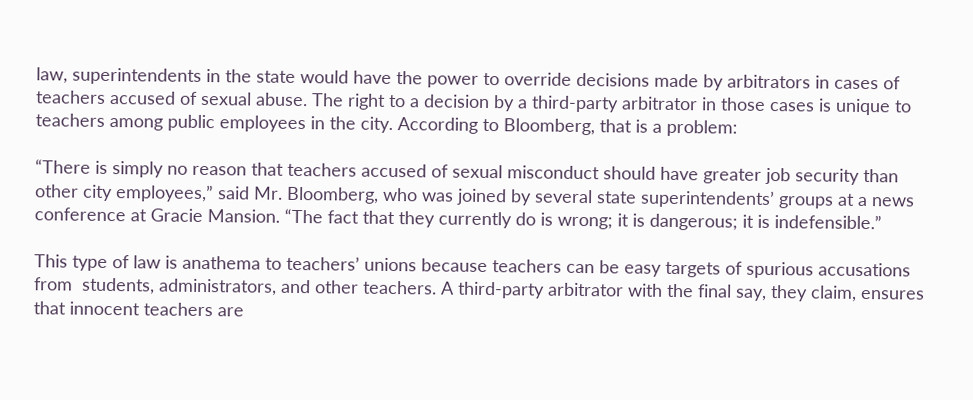law, superintendents in the state would have the power to override decisions made by arbitrators in cases of teachers accused of sexual abuse. The right to a decision by a third-party arbitrator in those cases is unique to teachers among public employees in the city. According to Bloomberg, that is a problem:

“There is simply no reason that teachers accused of sexual misconduct should have greater job security than other city employees,” said Mr. Bloomberg, who was joined by several state superintendents’ groups at a news conference at Gracie Mansion. “The fact that they currently do is wrong; it is dangerous; it is indefensible.”

This type of law is anathema to teachers’ unions because teachers can be easy targets of spurious accusations from  students, administrators, and other teachers. A third-party arbitrator with the final say, they claim, ensures that innocent teachers are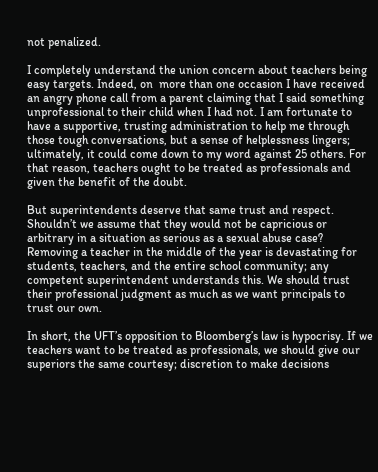not penalized.

I completely understand the union concern about teachers being easy targets. Indeed, on  more than one occasion I have received an angry phone call from a parent claiming that I said something unprofessional to their child when I had not. I am fortunate to have a supportive, trusting administration to help me through those tough conversations, but a sense of helplessness lingers; ultimately, it could come down to my word against 25 others. For that reason, teachers ought to be treated as professionals and given the benefit of the doubt.

But superintendents deserve that same trust and respect. Shouldn’t we assume that they would not be capricious or arbitrary in a situation as serious as a sexual abuse case? Removing a teacher in the middle of the year is devastating for students, teachers, and the entire school community; any competent superintendent understands this. We should trust their professional judgment as much as we want principals to trust our own.

In short, the UFT’s opposition to Bloomberg’s law is hypocrisy. If we teachers want to be treated as professionals, we should give our superiors the same courtesy; discretion to make decisions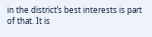in the district’s best interests is part of that. It is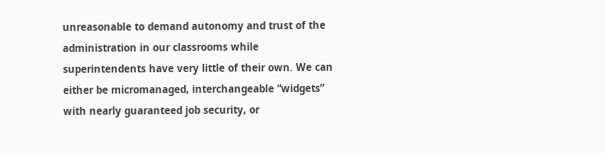unreasonable to demand autonomy and trust of the administration in our classrooms while superintendents have very little of their own. We can either be micromanaged, interchangeable “widgets” with nearly guaranteed job security, or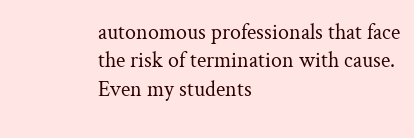autonomous professionals that face the risk of termination with cause. Even my students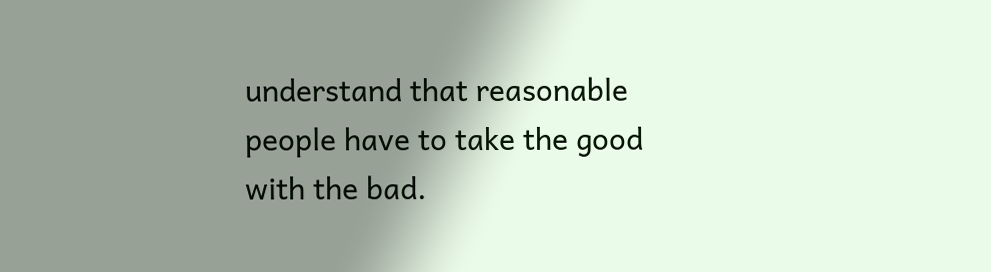understand that reasonable people have to take the good with the bad.